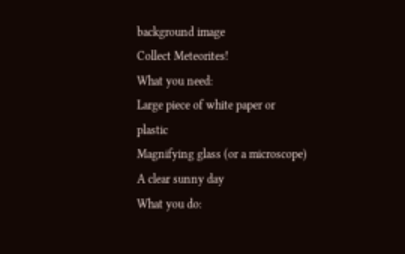background image
Collect Meteorites!
What you need:
Large piece of white paper or plastic
Magnifying glass (or a microscope)
A clear sunny day
What you do: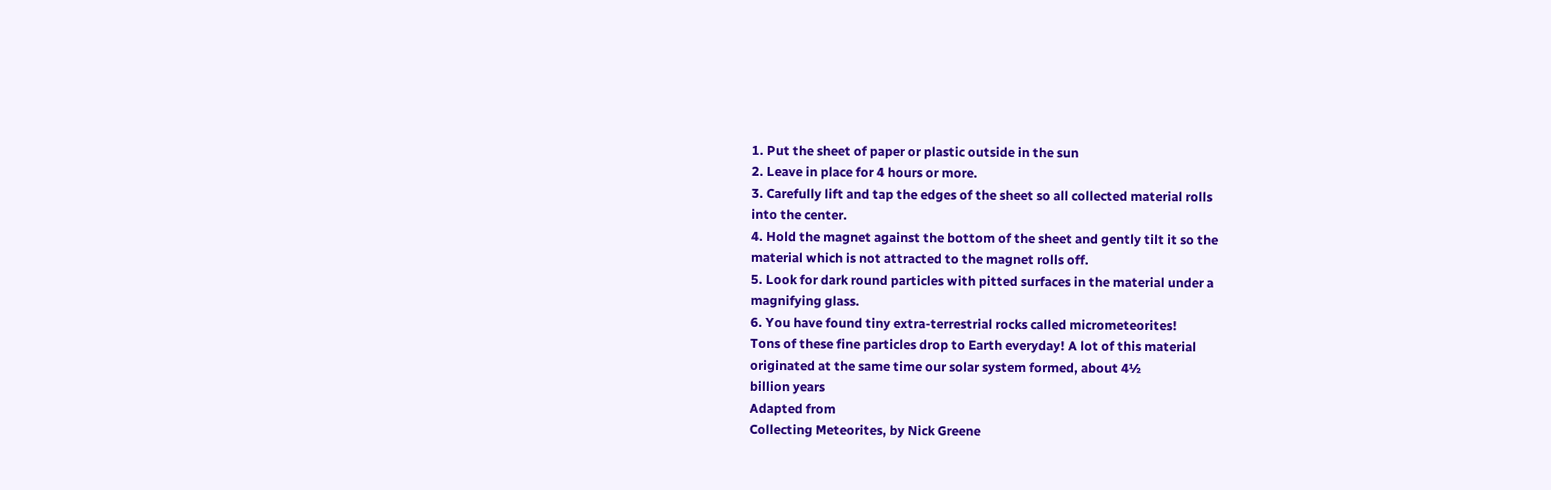1. Put the sheet of paper or plastic outside in the sun
2. Leave in place for 4 hours or more.
3. Carefully lift and tap the edges of the sheet so all collected material rolls
into the center.
4. Hold the magnet against the bottom of the sheet and gently tilt it so the
material which is not attracted to the magnet rolls off.
5. Look for dark round particles with pitted surfaces in the material under a
magnifying glass.
6. You have found tiny extra-terrestrial rocks called micrometeorites!
Tons of these fine particles drop to Earth everyday! A lot of this material
originated at the same time our solar system formed, about 4½
billion years
Adapted from
Collecting Meteorites, by Nick Greene